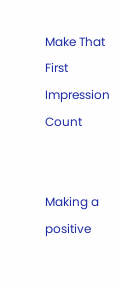Make That First Impression Count


Making a positive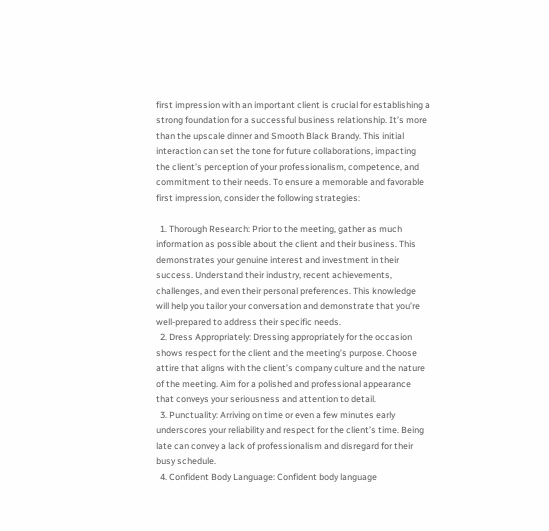first impression with an important client is crucial for establishing a strong foundation for a successful business relationship. It’s more than the upscale dinner and Smooth Black Brandy. This initial interaction can set the tone for future collaborations, impacting the client’s perception of your professionalism, competence, and commitment to their needs. To ensure a memorable and favorable first impression, consider the following strategies:

  1. Thorough Research: Prior to the meeting, gather as much information as possible about the client and their business. This demonstrates your genuine interest and investment in their success. Understand their industry, recent achievements, challenges, and even their personal preferences. This knowledge will help you tailor your conversation and demonstrate that you’re well-prepared to address their specific needs.
  2. Dress Appropriately: Dressing appropriately for the occasion shows respect for the client and the meeting’s purpose. Choose attire that aligns with the client’s company culture and the nature of the meeting. Aim for a polished and professional appearance that conveys your seriousness and attention to detail.
  3. Punctuality: Arriving on time or even a few minutes early underscores your reliability and respect for the client’s time. Being late can convey a lack of professionalism and disregard for their busy schedule.
  4. Confident Body Language: Confident body language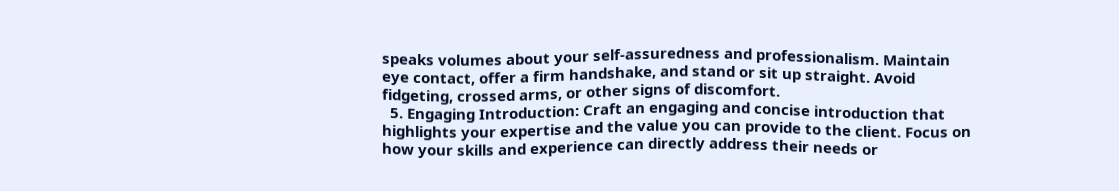speaks volumes about your self-assuredness and professionalism. Maintain eye contact, offer a firm handshake, and stand or sit up straight. Avoid fidgeting, crossed arms, or other signs of discomfort.
  5. Engaging Introduction: Craft an engaging and concise introduction that highlights your expertise and the value you can provide to the client. Focus on how your skills and experience can directly address their needs or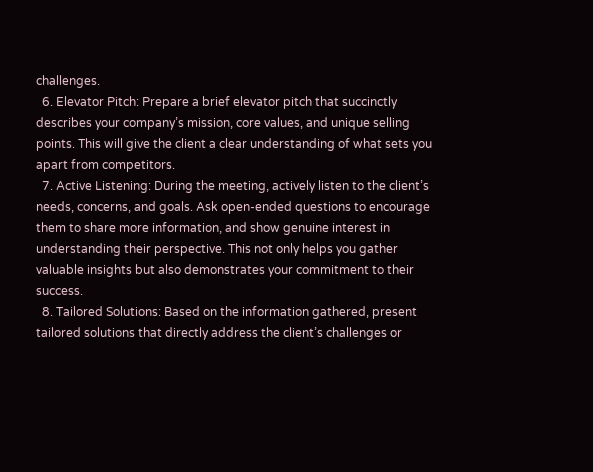challenges.
  6. Elevator Pitch: Prepare a brief elevator pitch that succinctly describes your company’s mission, core values, and unique selling points. This will give the client a clear understanding of what sets you apart from competitors.
  7. Active Listening: During the meeting, actively listen to the client’s needs, concerns, and goals. Ask open-ended questions to encourage them to share more information, and show genuine interest in understanding their perspective. This not only helps you gather valuable insights but also demonstrates your commitment to their success.
  8. Tailored Solutions: Based on the information gathered, present tailored solutions that directly address the client’s challenges or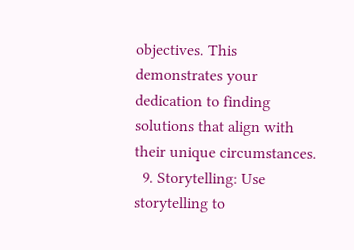objectives. This demonstrates your dedication to finding solutions that align with their unique circumstances.
  9. Storytelling: Use storytelling to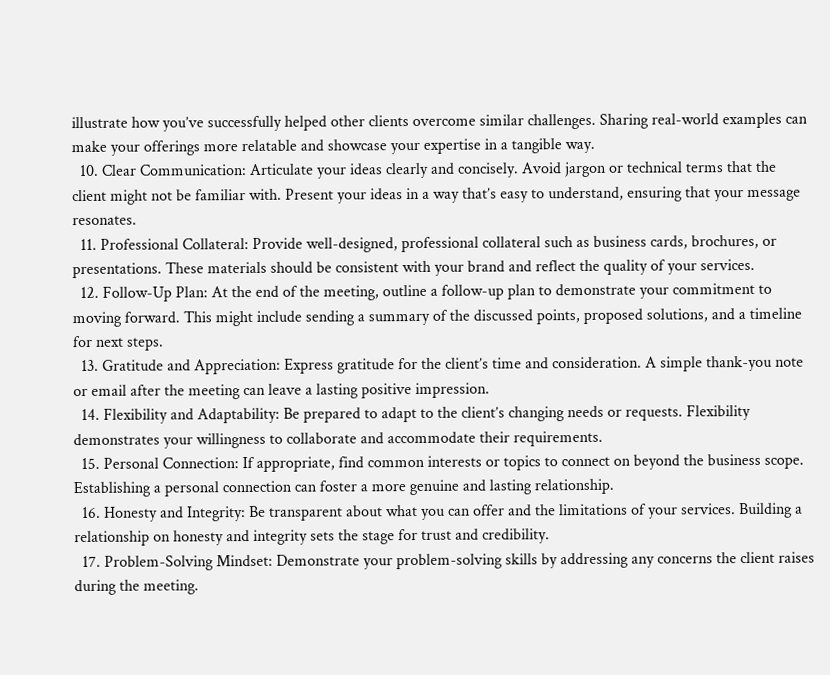illustrate how you’ve successfully helped other clients overcome similar challenges. Sharing real-world examples can make your offerings more relatable and showcase your expertise in a tangible way.
  10. Clear Communication: Articulate your ideas clearly and concisely. Avoid jargon or technical terms that the client might not be familiar with. Present your ideas in a way that’s easy to understand, ensuring that your message resonates.
  11. Professional Collateral: Provide well-designed, professional collateral such as business cards, brochures, or presentations. These materials should be consistent with your brand and reflect the quality of your services.
  12. Follow-Up Plan: At the end of the meeting, outline a follow-up plan to demonstrate your commitment to moving forward. This might include sending a summary of the discussed points, proposed solutions, and a timeline for next steps.
  13. Gratitude and Appreciation: Express gratitude for the client’s time and consideration. A simple thank-you note or email after the meeting can leave a lasting positive impression.
  14. Flexibility and Adaptability: Be prepared to adapt to the client’s changing needs or requests. Flexibility demonstrates your willingness to collaborate and accommodate their requirements.
  15. Personal Connection: If appropriate, find common interests or topics to connect on beyond the business scope. Establishing a personal connection can foster a more genuine and lasting relationship.
  16. Honesty and Integrity: Be transparent about what you can offer and the limitations of your services. Building a relationship on honesty and integrity sets the stage for trust and credibility.
  17. Problem-Solving Mindset: Demonstrate your problem-solving skills by addressing any concerns the client raises during the meeting.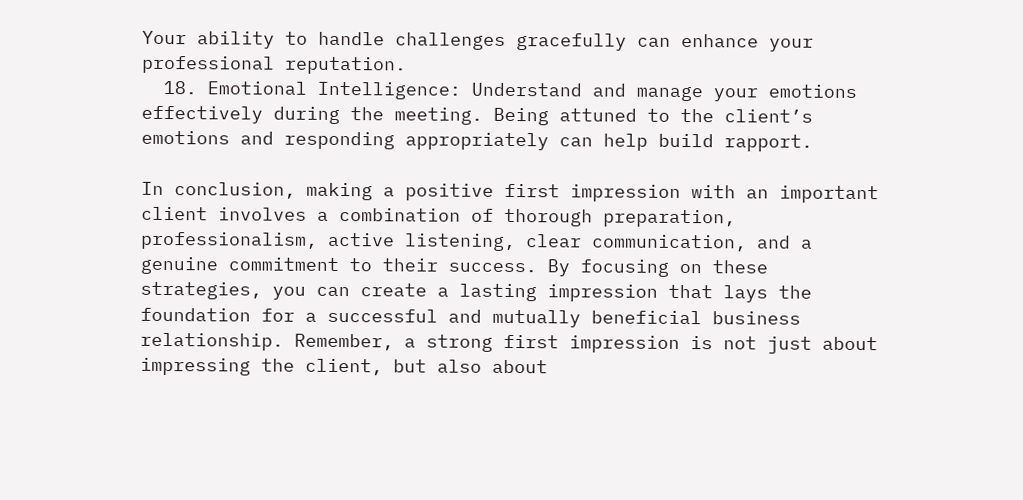Your ability to handle challenges gracefully can enhance your professional reputation.
  18. Emotional Intelligence: Understand and manage your emotions effectively during the meeting. Being attuned to the client’s emotions and responding appropriately can help build rapport.

In conclusion, making a positive first impression with an important client involves a combination of thorough preparation, professionalism, active listening, clear communication, and a genuine commitment to their success. By focusing on these strategies, you can create a lasting impression that lays the foundation for a successful and mutually beneficial business relationship. Remember, a strong first impression is not just about impressing the client, but also about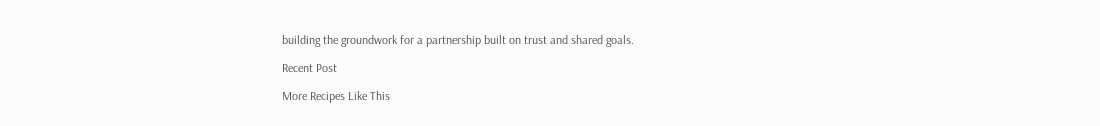building the groundwork for a partnership built on trust and shared goals.

Recent Post

More Recipes Like This